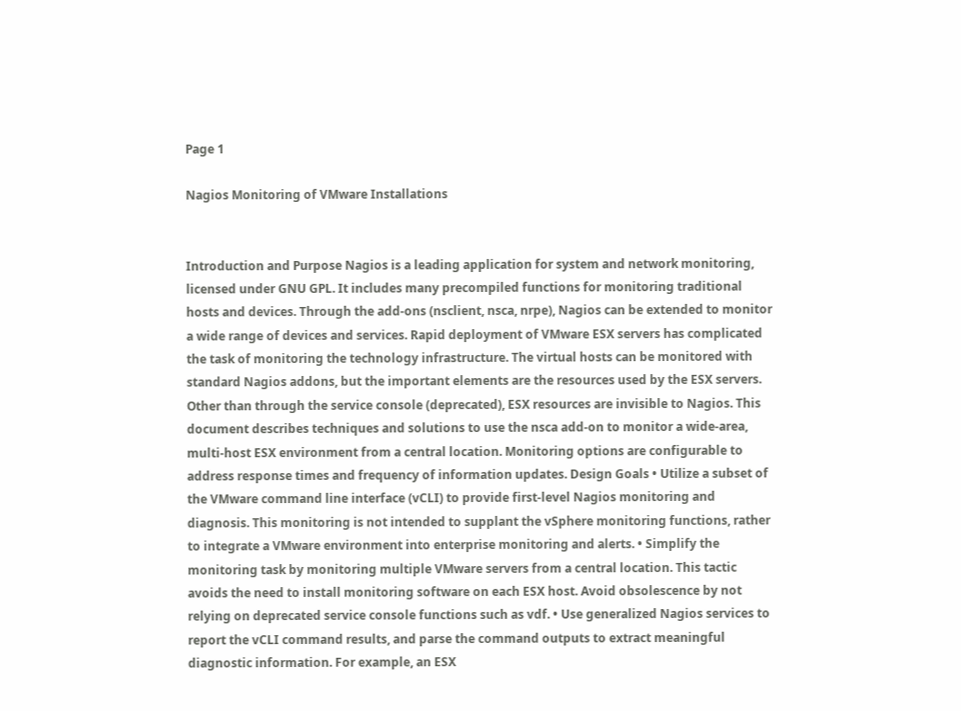Page 1

Nagios Monitoring of VMware Installations


Introduction and Purpose Nagios is a leading application for system and network monitoring, licensed under GNU GPL. It includes many precompiled functions for monitoring traditional hosts and devices. Through the add-ons (nsclient, nsca, nrpe), Nagios can be extended to monitor a wide range of devices and services. Rapid deployment of VMware ESX servers has complicated the task of monitoring the technology infrastructure. The virtual hosts can be monitored with standard Nagios addons, but the important elements are the resources used by the ESX servers. Other than through the service console (deprecated), ESX resources are invisible to Nagios. This document describes techniques and solutions to use the nsca add-on to monitor a wide-area, multi-host ESX environment from a central location. Monitoring options are configurable to address response times and frequency of information updates. Design Goals • Utilize a subset of the VMware command line interface (vCLI) to provide first-level Nagios monitoring and diagnosis. This monitoring is not intended to supplant the vSphere monitoring functions, rather to integrate a VMware environment into enterprise monitoring and alerts. • Simplify the monitoring task by monitoring multiple VMware servers from a central location. This tactic avoids the need to install monitoring software on each ESX host. Avoid obsolescence by not relying on deprecated service console functions such as vdf. • Use generalized Nagios services to report the vCLI command results, and parse the command outputs to extract meaningful diagnostic information. For example, an ESX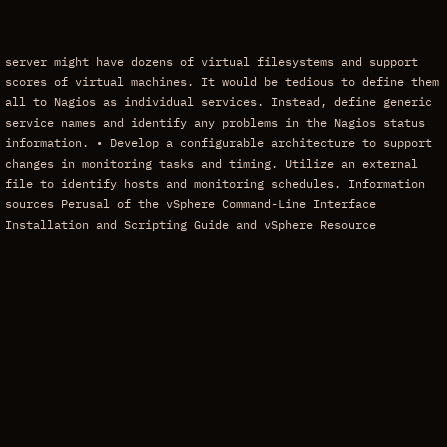server might have dozens of virtual filesystems and support scores of virtual machines. It would be tedious to define them all to Nagios as individual services. Instead, define generic service names and identify any problems in the Nagios status information. • Develop a configurable architecture to support changes in monitoring tasks and timing. Utilize an external file to identify hosts and monitoring schedules. Information sources Perusal of the vSphere Command-Line Interface Installation and Scripting Guide and vSphere Resource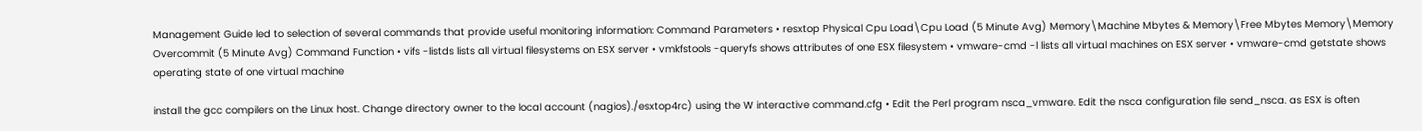Management Guide led to selection of several commands that provide useful monitoring information: Command Parameters • resxtop Physical Cpu Load\Cpu Load (5 Minute Avg) Memory\Machine Mbytes & Memory\Free Mbytes Memory\Memory Overcommit (5 Minute Avg) Command Function • vifs -listds lists all virtual filesystems on ESX server • vmkfstools -queryfs shows attributes of one ESX filesystem • vmware-cmd -l lists all virtual machines on ESX server • vmware-cmd getstate shows operating state of one virtual machine

install the gcc compilers on the Linux host. Change directory owner to the local account (nagios)./esxtop4rc) using the W interactive command.cfg • Edit the Perl program nsca_vmware. Edit the nsca configuration file send_nsca. as ESX is often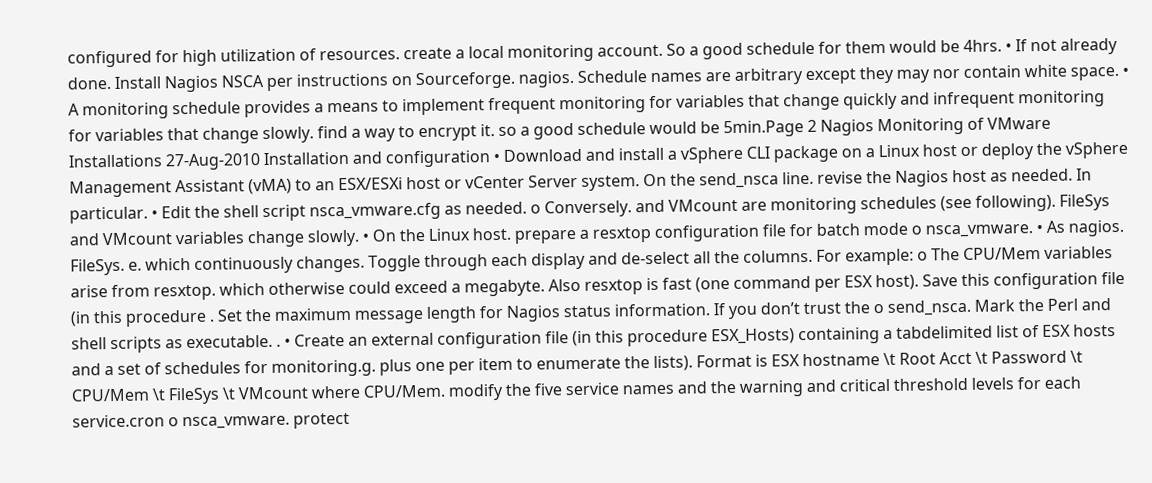configured for high utilization of resources. create a local monitoring account. So a good schedule for them would be 4hrs. • If not already done. Install Nagios NSCA per instructions on Sourceforge. nagios. Schedule names are arbitrary except they may nor contain white space. • A monitoring schedule provides a means to implement frequent monitoring for variables that change quickly and infrequent monitoring for variables that change slowly. find a way to encrypt it. so a good schedule would be 5min.Page 2 Nagios Monitoring of VMware Installations 27-Aug-2010 Installation and configuration • Download and install a vSphere CLI package on a Linux host or deploy the vSphere Management Assistant (vMA) to an ESX/ESXi host or vCenter Server system. On the send_nsca line. revise the Nagios host as needed. In particular. • Edit the shell script nsca_vmware.cfg as needed. o Conversely. and VMcount are monitoring schedules (see following). FileSys and VMcount variables change slowly. • On the Linux host. prepare a resxtop configuration file for batch mode o nsca_vmware. • As nagios. FileSys. e. which continuously changes. Toggle through each display and de-select all the columns. For example: o The CPU/Mem variables arise from resxtop. which otherwise could exceed a megabyte. Also resxtop is fast (one command per ESX host). Save this configuration file (in this procedure . Set the maximum message length for Nagios status information. If you don’t trust the o send_nsca. Mark the Perl and shell scripts as executable. . • Create an external configuration file (in this procedure ESX_Hosts) containing a tabdelimited list of ESX hosts and a set of schedules for monitoring.g. plus one per item to enumerate the lists). Format is ESX hostname \t Root Acct \t Password \t CPU/Mem \t FileSys \t VMcount where CPU/Mem. modify the five service names and the warning and critical threshold levels for each service.cron o nsca_vmware. protect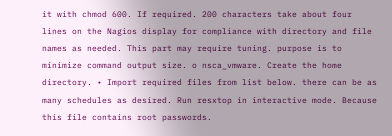it with chmod 600. If required. 200 characters take about four lines on the Nagios display for compliance with directory and file names as needed. This part may require tuning. purpose is to minimize command output size. o nsca_vmware. Create the home directory. • Import required files from list below. there can be as many schedules as desired. Run resxtop in interactive mode. Because this file contains root passwords.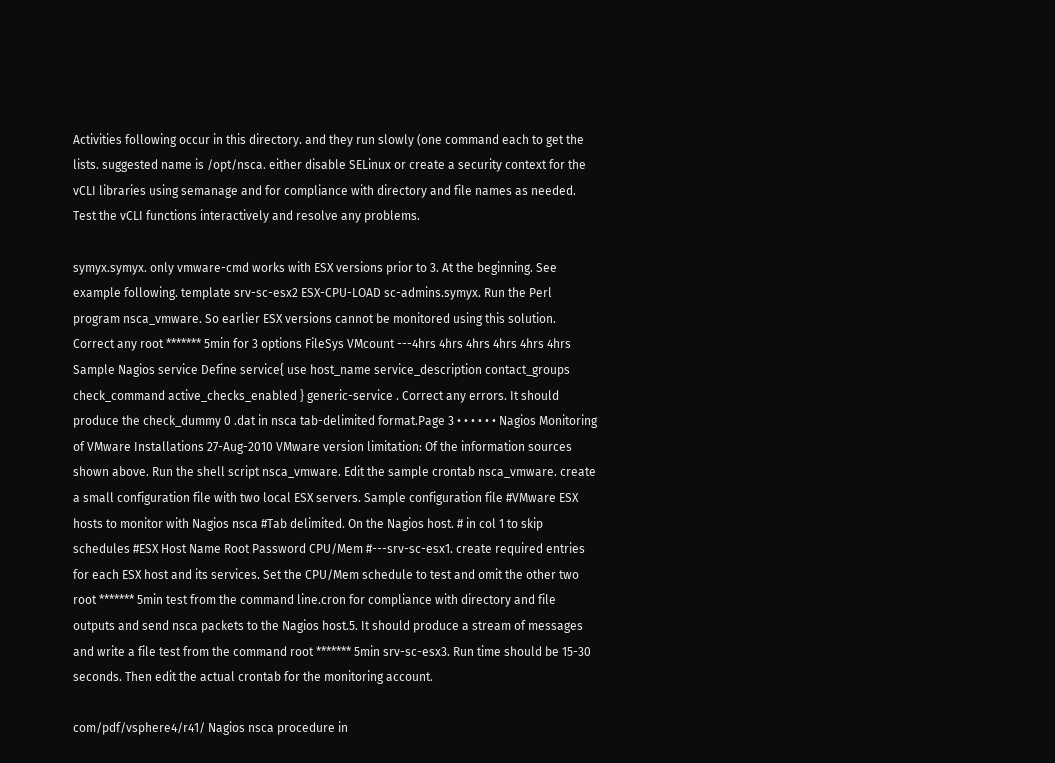Activities following occur in this directory. and they run slowly (one command each to get the lists. suggested name is /opt/nsca. either disable SELinux or create a security context for the vCLI libraries using semanage and for compliance with directory and file names as needed. Test the vCLI functions interactively and resolve any problems.

symyx.symyx. only vmware-cmd works with ESX versions prior to 3. At the beginning. See example following. template srv-sc-esx2 ESX-CPU-LOAD sc-admins.symyx. Run the Perl program nsca_vmware. So earlier ESX versions cannot be monitored using this solution. Correct any root ******* 5min for 3 options FileSys VMcount ---4hrs 4hrs 4hrs 4hrs 4hrs 4hrs Sample Nagios service Define service{ use host_name service_description contact_groups check_command active_checks_enabled } generic-service . Correct any errors. It should produce the check_dummy 0 .dat in nsca tab-delimited format.Page 3 • • • • • • Nagios Monitoring of VMware Installations 27-Aug-2010 VMware version limitation: Of the information sources shown above. Run the shell script nsca_vmware. Edit the sample crontab nsca_vmware. create a small configuration file with two local ESX servers. Sample configuration file #VMware ESX hosts to monitor with Nagios nsca #Tab delimited. On the Nagios host. # in col 1 to skip schedules #ESX Host Name Root Password CPU/Mem #---srv-sc-esx1. create required entries for each ESX host and its services. Set the CPU/Mem schedule to test and omit the other two root ******* 5min test from the command line.cron for compliance with directory and file outputs and send nsca packets to the Nagios host.5. It should produce a stream of messages and write a file test from the command root ******* 5min srv-sc-esx3. Run time should be 15-30 seconds. Then edit the actual crontab for the monitoring account.

com/pdf/vsphere4/r41/ Nagios nsca procedure in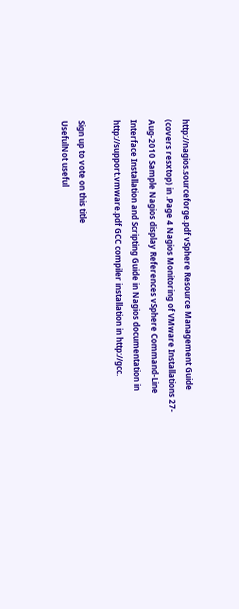http://nagios.sourceforge.pdf vSphere Resource Management Guide (covers resxtop) in .Page 4 Nagios Monitoring of VMware Installations 27-Aug-2010 Sample Nagios display References vSphere Command-Line Interface Installation and Scripting Guide in Nagios documentation in http://support.vmware.pdf GCC compiler installation in http://gcc.

Sign up to vote on this title
UsefulNot useful